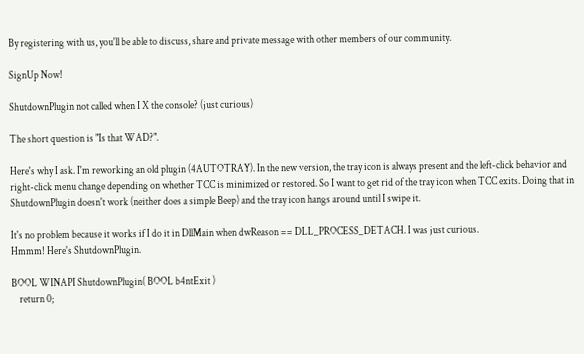By registering with us, you'll be able to discuss, share and private message with other members of our community.

SignUp Now!

ShutdownPlugin not called when I X the console? (just curious)

The short question is "Is that WAD?".

Here's why I ask. I'm reworking an old plugin (4AUTOTRAY). In the new version, the tray icon is always present and the left-click behavior and right-click menu change depending on whether TCC is minimized or restored. So I want to get rid of the tray icon when TCC exits. Doing that in ShutdownPlugin doesn't work (neither does a simple Beep) and the tray icon hangs around until I swipe it.

It's no problem because it works if I do it in DllMain when dwReason == DLL_PROCESS_DETACH. I was just curious.
Hmmm! Here's ShutdownPlugin.

BOOL WINAPI ShutdownPlugin( BOOL b4ntExit )
    return 0;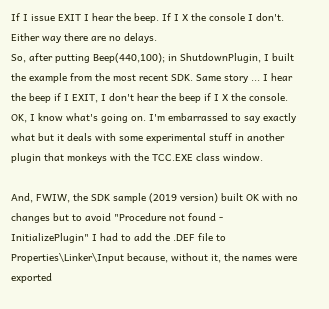If I issue EXIT I hear the beep. If I X the console I don't. Either way there are no delays.
So, after putting Beep(440,100); in ShutdownPlugin, I built the example from the most recent SDK. Same story ... I hear the beep if I EXIT, I don't hear the beep if I X the console.
OK, I know what's going on. I'm embarrassed to say exactly what but it deals with some experimental stuff in another plugin that monkeys with the TCC.EXE class window.

And, FWIW, the SDK sample (2019 version) built OK with no changes but to avoid "Procedure not found - InitializePlugin" I had to add the .DEF file to Properties\Linker\Input because, without it, the names were exported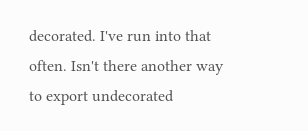decorated. I've run into that often. Isn't there another way to export undecorated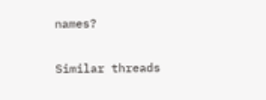names?

Similar threads